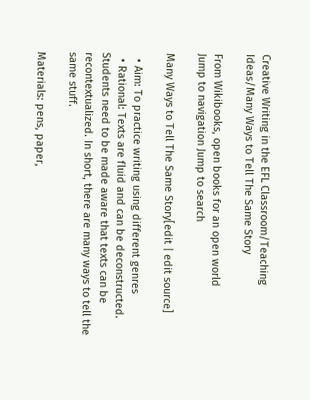Creative Writing in the EFL Classroom/Teaching Ideas/Many Ways to Tell The Same Story

From Wikibooks, open books for an open world
Jump to navigation Jump to search

Many Ways to Tell The Same Story[edit | edit source]

  • Aim: To practice writing using different genres
  • Rational: Texts are fluid and can be deconstructed. Students need to be made aware that texts can be recontextualized. In short, there are many ways to tell the same stuff.

Materials: pens, paper,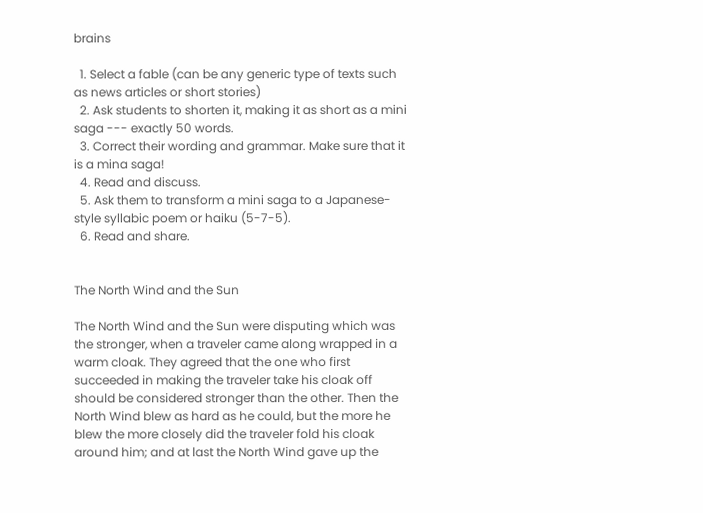brains

  1. Select a fable (can be any generic type of texts such as news articles or short stories)
  2. Ask students to shorten it, making it as short as a mini saga --- exactly 50 words.
  3. Correct their wording and grammar. Make sure that it is a mina saga!
  4. Read and discuss.
  5. Ask them to transform a mini saga to a Japanese-style syllabic poem or haiku (5-7-5).
  6. Read and share.


The North Wind and the Sun

The North Wind and the Sun were disputing which was the stronger, when a traveler came along wrapped in a warm cloak. They agreed that the one who first succeeded in making the traveler take his cloak off should be considered stronger than the other. Then the North Wind blew as hard as he could, but the more he blew the more closely did the traveler fold his cloak around him; and at last the North Wind gave up the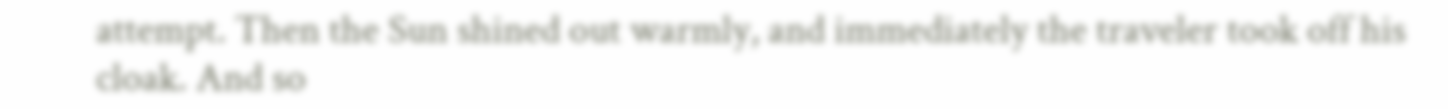attempt. Then the Sun shined out warmly, and immediately the traveler took off his cloak. And so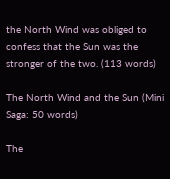the North Wind was obliged to confess that the Sun was the stronger of the two. (113 words)

The North Wind and the Sun (Mini Saga: 50 words)

The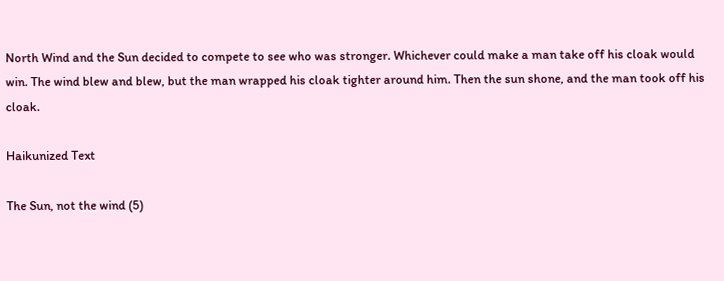North Wind and the Sun decided to compete to see who was stronger. Whichever could make a man take off his cloak would win. The wind blew and blew, but the man wrapped his cloak tighter around him. Then the sun shone, and the man took off his cloak.

Haikunized Text

The Sun, not the wind (5)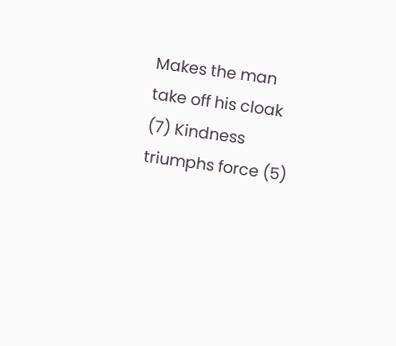Makes the man take off his cloak (7) Kindness triumphs force (5)